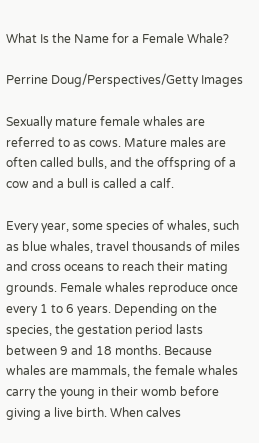What Is the Name for a Female Whale?

Perrine Doug/Perspectives/Getty Images

Sexually mature female whales are referred to as cows. Mature males are often called bulls, and the offspring of a cow and a bull is called a calf.

Every year, some species of whales, such as blue whales, travel thousands of miles and cross oceans to reach their mating grounds. Female whales reproduce once every 1 to 6 years. Depending on the species, the gestation period lasts between 9 and 18 months. Because whales are mammals, the female whales carry the young in their womb before giving a live birth. When calves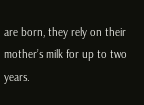are born, they rely on their mother’s milk for up to two years.